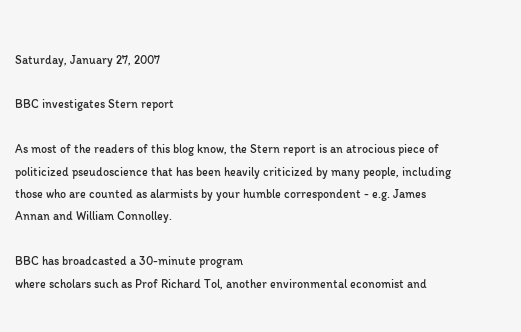Saturday, January 27, 2007

BBC investigates Stern report

As most of the readers of this blog know, the Stern report is an atrocious piece of politicized pseudoscience that has been heavily criticized by many people, including those who are counted as alarmists by your humble correspondent - e.g. James Annan and William Connolley.

BBC has broadcasted a 30-minute program
where scholars such as Prof Richard Tol, another environmental economist and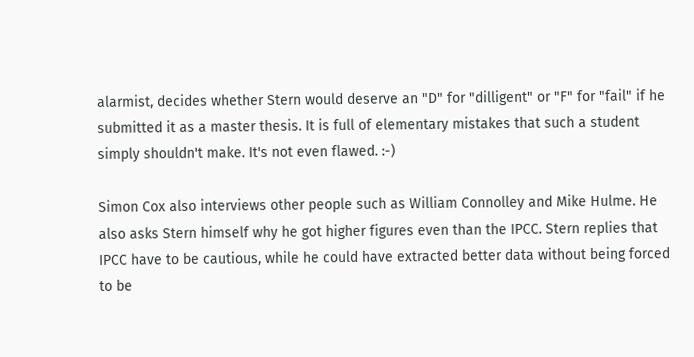alarmist, decides whether Stern would deserve an "D" for "dilligent" or "F" for "fail" if he submitted it as a master thesis. It is full of elementary mistakes that such a student simply shouldn't make. It's not even flawed. :-)

Simon Cox also interviews other people such as William Connolley and Mike Hulme. He also asks Stern himself why he got higher figures even than the IPCC. Stern replies that IPCC have to be cautious, while he could have extracted better data without being forced to be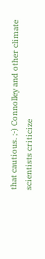that cautious. ;-) Connolley and other climate scientists criticize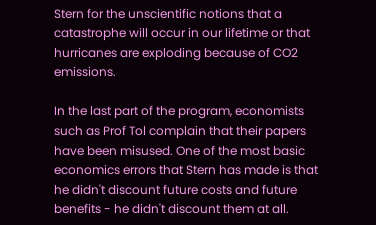Stern for the unscientific notions that a catastrophe will occur in our lifetime or that hurricanes are exploding because of CO2 emissions.

In the last part of the program, economists such as Prof Tol complain that their papers have been misused. One of the most basic economics errors that Stern has made is that he didn't discount future costs and future benefits - he didn't discount them at all.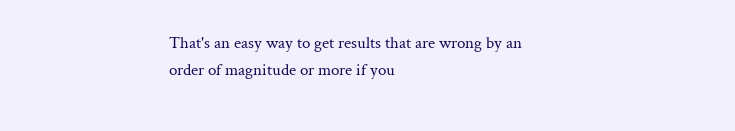That's an easy way to get results that are wrong by an order of magnitude or more if you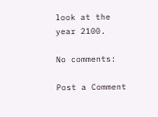look at the year 2100.

No comments:

Post a Comment